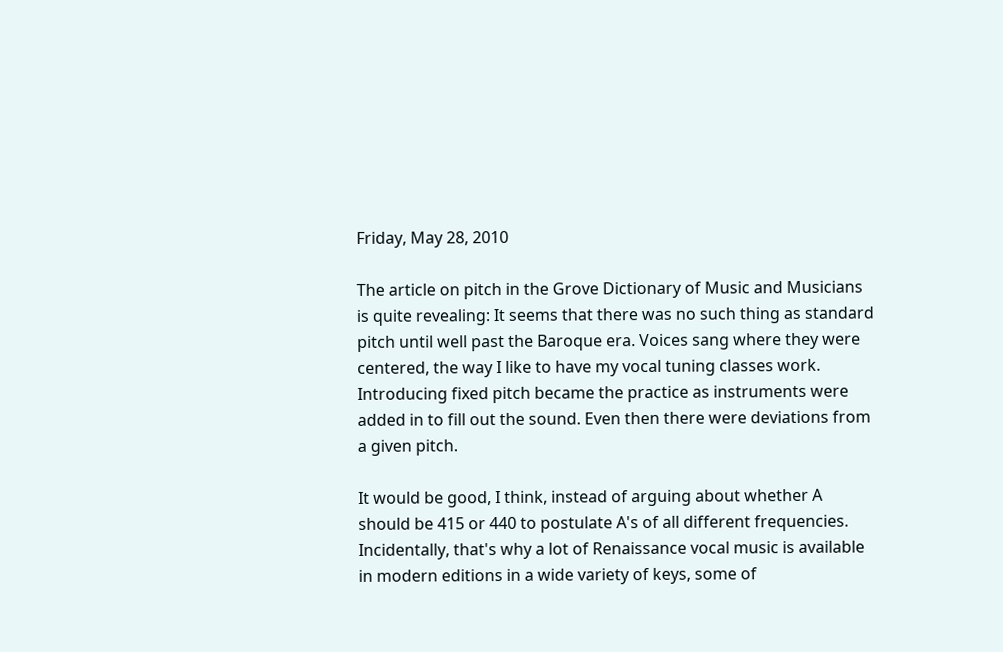Friday, May 28, 2010

The article on pitch in the Grove Dictionary of Music and Musicians is quite revealing: It seems that there was no such thing as standard pitch until well past the Baroque era. Voices sang where they were centered, the way I like to have my vocal tuning classes work. Introducing fixed pitch became the practice as instruments were added in to fill out the sound. Even then there were deviations from a given pitch.

It would be good, I think, instead of arguing about whether A should be 415 or 440 to postulate A's of all different frequencies. Incidentally, that's why a lot of Renaissance vocal music is available in modern editions in a wide variety of keys, some of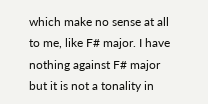which make no sense at all to me, like F# major. I have nothing against F# major but it is not a tonality in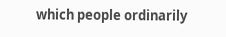which people ordinarily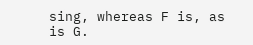sing, whereas F is, as is G.